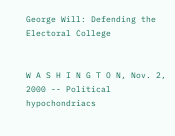George Will: Defending the Electoral College


W A S H I N G T O N, Nov. 2, 2000 -- Political hypochondriacs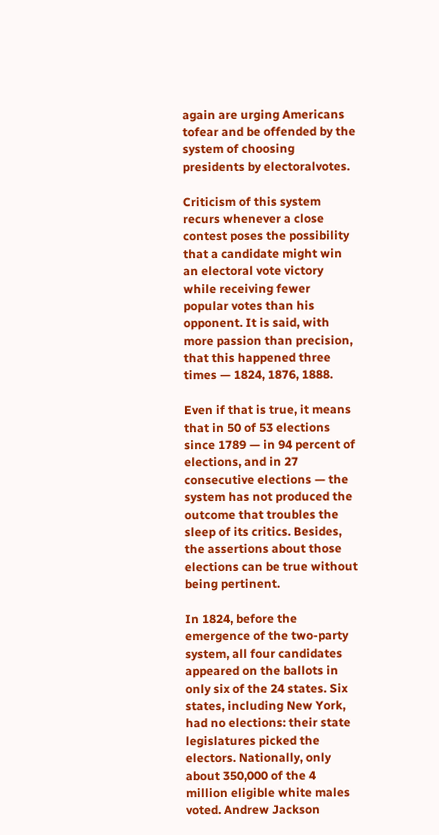again are urging Americans tofear and be offended by the system of choosing presidents by electoralvotes.

Criticism of this system recurs whenever a close contest poses the possibility that a candidate might win an electoral vote victory while receiving fewer popular votes than his opponent. It is said, with more passion than precision, that this happened three times — 1824, 1876, 1888.

Even if that is true, it means that in 50 of 53 elections since 1789 — in 94 percent of elections, and in 27 consecutive elections — the system has not produced the outcome that troubles the sleep of its critics. Besides, the assertions about those elections can be true without being pertinent.

In 1824, before the emergence of the two-party system, all four candidates appeared on the ballots in only six of the 24 states. Six states, including New York, had no elections: their state legislatures picked the electors. Nationally, only about 350,000 of the 4 million eligible white males voted. Andrew Jackson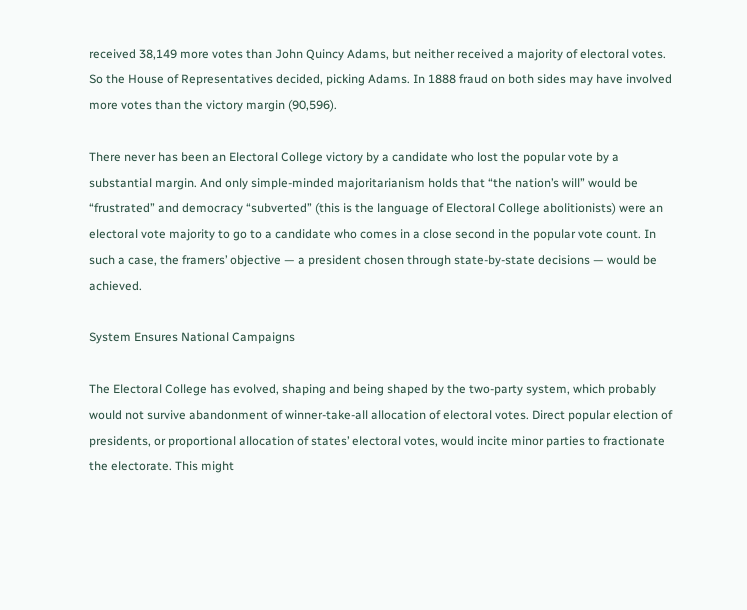received 38,149 more votes than John Quincy Adams, but neither received a majority of electoral votes. So the House of Representatives decided, picking Adams. In 1888 fraud on both sides may have involved more votes than the victory margin (90,596).

There never has been an Electoral College victory by a candidate who lost the popular vote by a substantial margin. And only simple-minded majoritarianism holds that “the nation’s will” would be “frustrated” and democracy “subverted” (this is the language of Electoral College abolitionists) were an electoral vote majority to go to a candidate who comes in a close second in the popular vote count. In such a case, the framers’ objective — a president chosen through state-by-state decisions — would be achieved.

System Ensures National Campaigns

The Electoral College has evolved, shaping and being shaped by the two-party system, which probably would not survive abandonment of winner-take-all allocation of electoral votes. Direct popular election of presidents, or proportional allocation of states’ electoral votes, would incite minor parties to fractionate the electorate. This might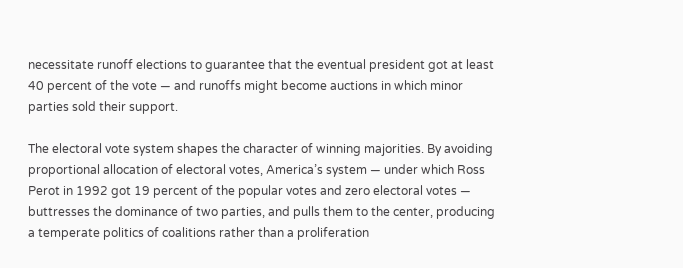necessitate runoff elections to guarantee that the eventual president got at least 40 percent of the vote — and runoffs might become auctions in which minor parties sold their support.

The electoral vote system shapes the character of winning majorities. By avoiding proportional allocation of electoral votes, America’s system — under which Ross Perot in 1992 got 19 percent of the popular votes and zero electoral votes — buttresses the dominance of two parties, and pulls them to the center, producing a temperate politics of coalitions rather than a proliferation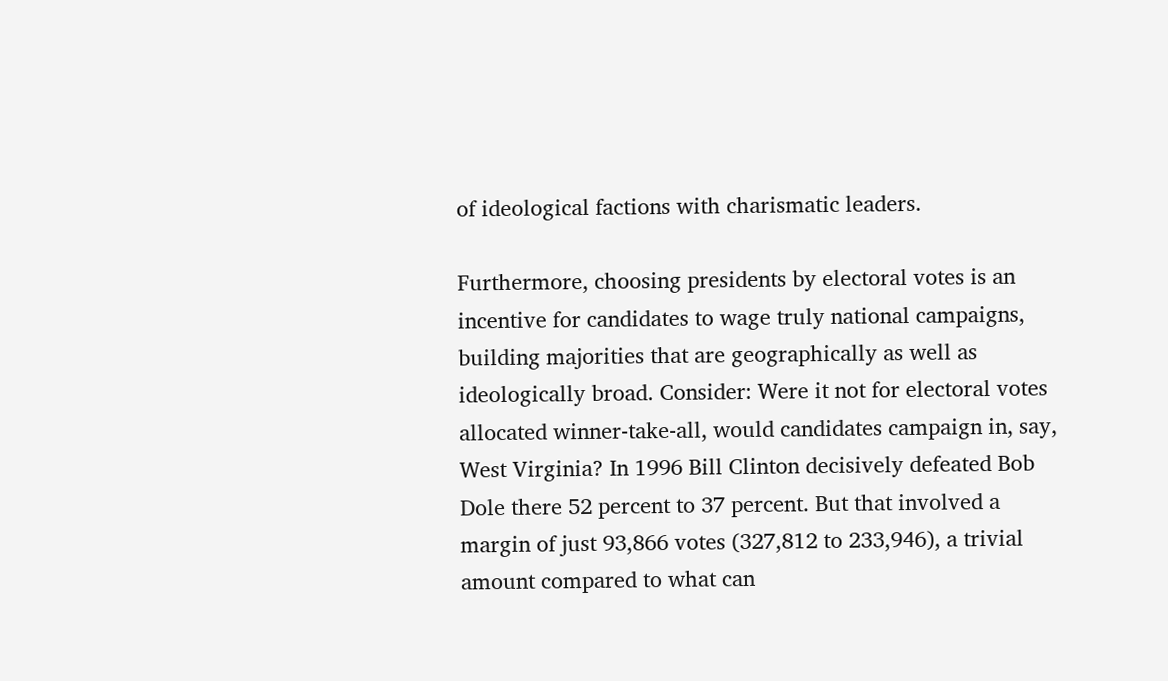of ideological factions with charismatic leaders.

Furthermore, choosing presidents by electoral votes is an incentive for candidates to wage truly national campaigns, building majorities that are geographically as well as ideologically broad. Consider: Were it not for electoral votes allocated winner-take-all, would candidates campaign in, say, West Virginia? In 1996 Bill Clinton decisively defeated Bob Dole there 52 percent to 37 percent. But that involved a margin of just 93,866 votes (327,812 to 233,946), a trivial amount compared to what can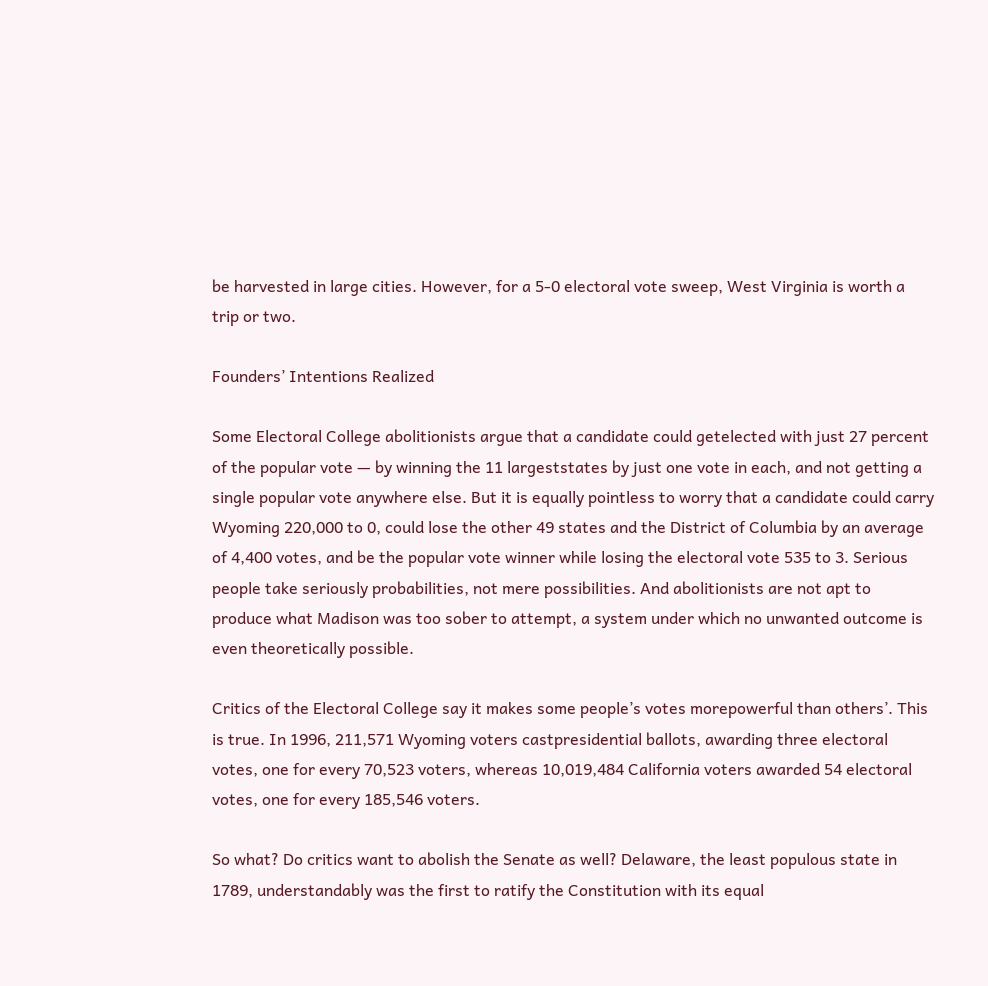be harvested in large cities. However, for a 5-0 electoral vote sweep, West Virginia is worth a trip or two.

Founders’ Intentions Realized

Some Electoral College abolitionists argue that a candidate could getelected with just 27 percent of the popular vote — by winning the 11 largeststates by just one vote in each, and not getting a single popular vote anywhere else. But it is equally pointless to worry that a candidate could carry Wyoming 220,000 to 0, could lose the other 49 states and the District of Columbia by an average of 4,400 votes, and be the popular vote winner while losing the electoral vote 535 to 3. Serious people take seriously probabilities, not mere possibilities. And abolitionists are not apt to produce what Madison was too sober to attempt, a system under which no unwanted outcome is even theoretically possible.

Critics of the Electoral College say it makes some people’s votes morepowerful than others’. This is true. In 1996, 211,571 Wyoming voters castpresidential ballots, awarding three electoral votes, one for every 70,523 voters, whereas 10,019,484 California voters awarded 54 electoral votes, one for every 185,546 voters.

So what? Do critics want to abolish the Senate as well? Delaware, the least populous state in 1789, understandably was the first to ratify the Constitution with its equal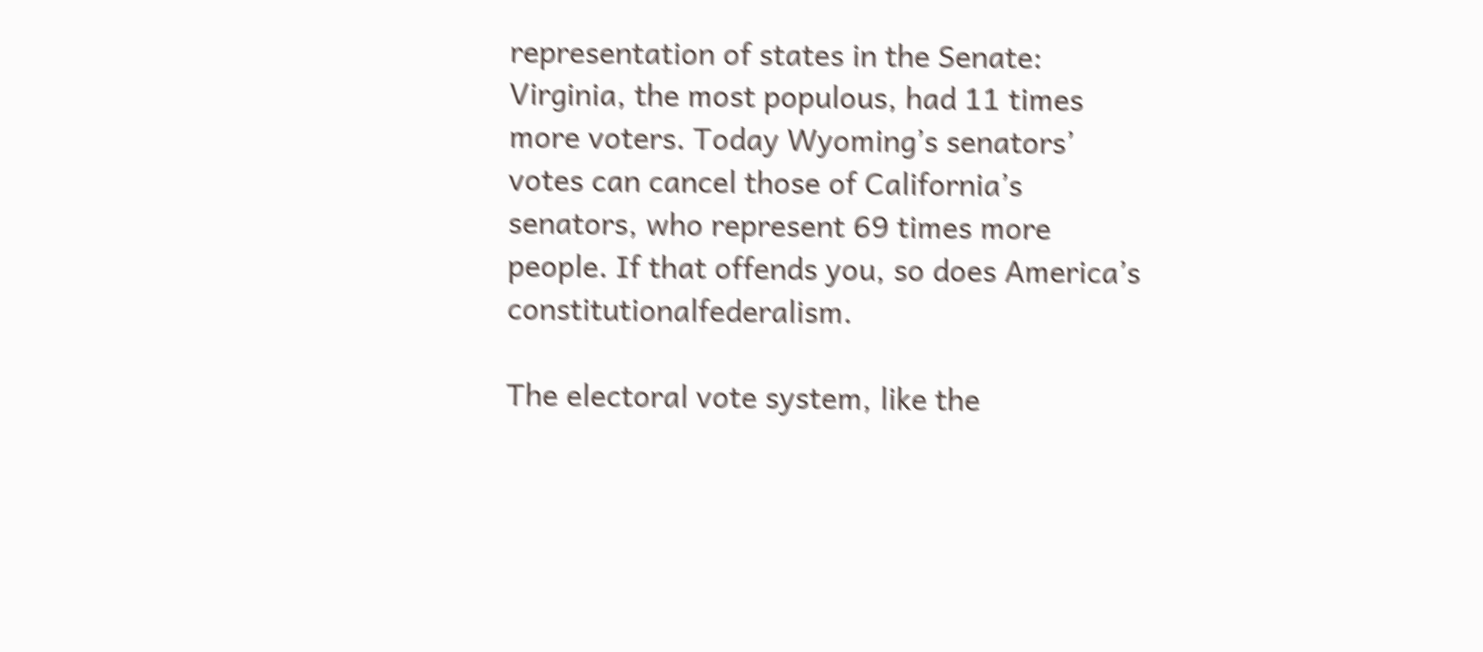representation of states in the Senate: Virginia, the most populous, had 11 times more voters. Today Wyoming’s senators’ votes can cancel those of California’s senators, who represent 69 times more people. If that offends you, so does America’s constitutionalfederalism.

The electoral vote system, like the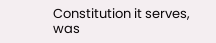Constitution it serves, was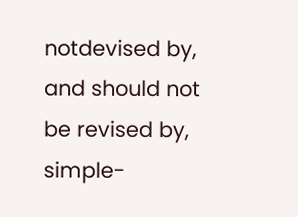notdevised by, and should not be revised by, simple-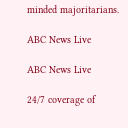minded majoritarians.

ABC News Live

ABC News Live

24/7 coverage of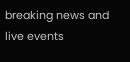breaking news and live events